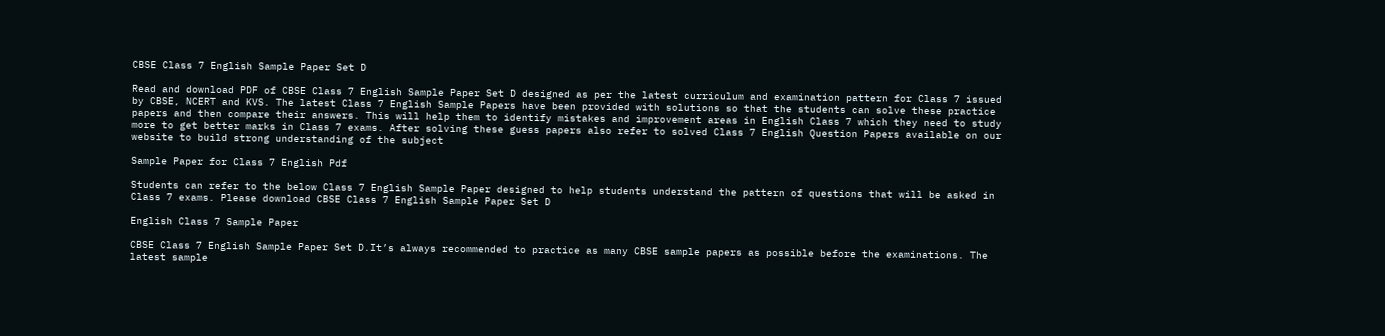CBSE Class 7 English Sample Paper Set D

Read and download PDF of CBSE Class 7 English Sample Paper Set D designed as per the latest curriculum and examination pattern for Class 7 issued by CBSE, NCERT and KVS. The latest Class 7 English Sample Papers have been provided with solutions so that the students can solve these practice papers and then compare their answers. This will help them to identify mistakes and improvement areas in English Class 7 which they need to study more to get better marks in Class 7 exams. After solving these guess papers also refer to solved Class 7 English Question Papers available on our website to build strong understanding of the subject

Sample Paper for Class 7 English Pdf

Students can refer to the below Class 7 English Sample Paper designed to help students understand the pattern of questions that will be asked in Class 7 exams. Please download CBSE Class 7 English Sample Paper Set D

English Class 7 Sample Paper

CBSE Class 7 English Sample Paper Set D.It’s always recommended to practice as many CBSE sample papers as possible before the examinations. The latest sample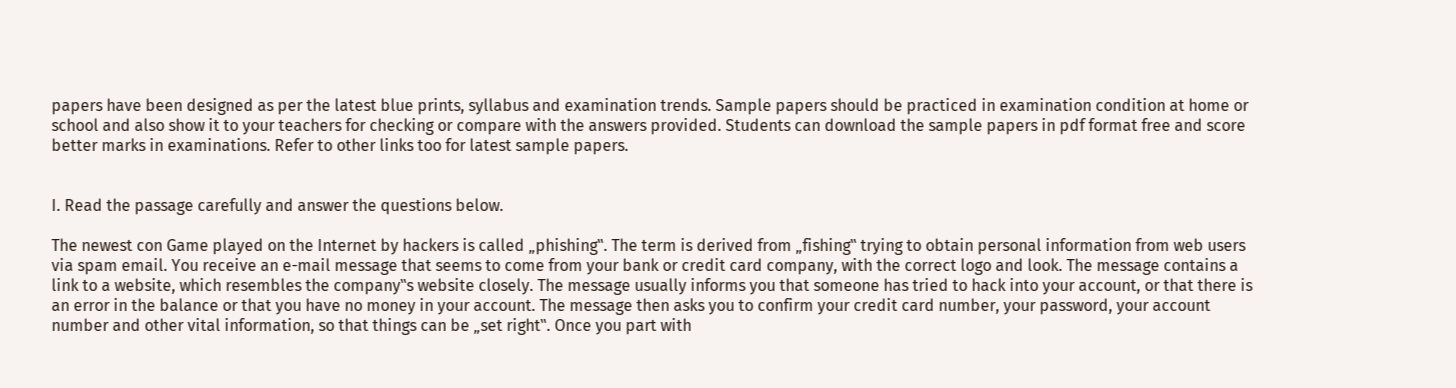papers have been designed as per the latest blue prints, syllabus and examination trends. Sample papers should be practiced in examination condition at home or school and also show it to your teachers for checking or compare with the answers provided. Students can download the sample papers in pdf format free and score better marks in examinations. Refer to other links too for latest sample papers.


I. Read the passage carefully and answer the questions below.

The newest con Game played on the Internet by hackers is called „phishing‟. The term is derived from „fishing‟ trying to obtain personal information from web users via spam email. You receive an e-mail message that seems to come from your bank or credit card company, with the correct logo and look. The message contains a link to a website, which resembles the company‟s website closely. The message usually informs you that someone has tried to hack into your account, or that there is an error in the balance or that you have no money in your account. The message then asks you to confirm your credit card number, your password, your account number and other vital information, so that things can be „set right‟. Once you part with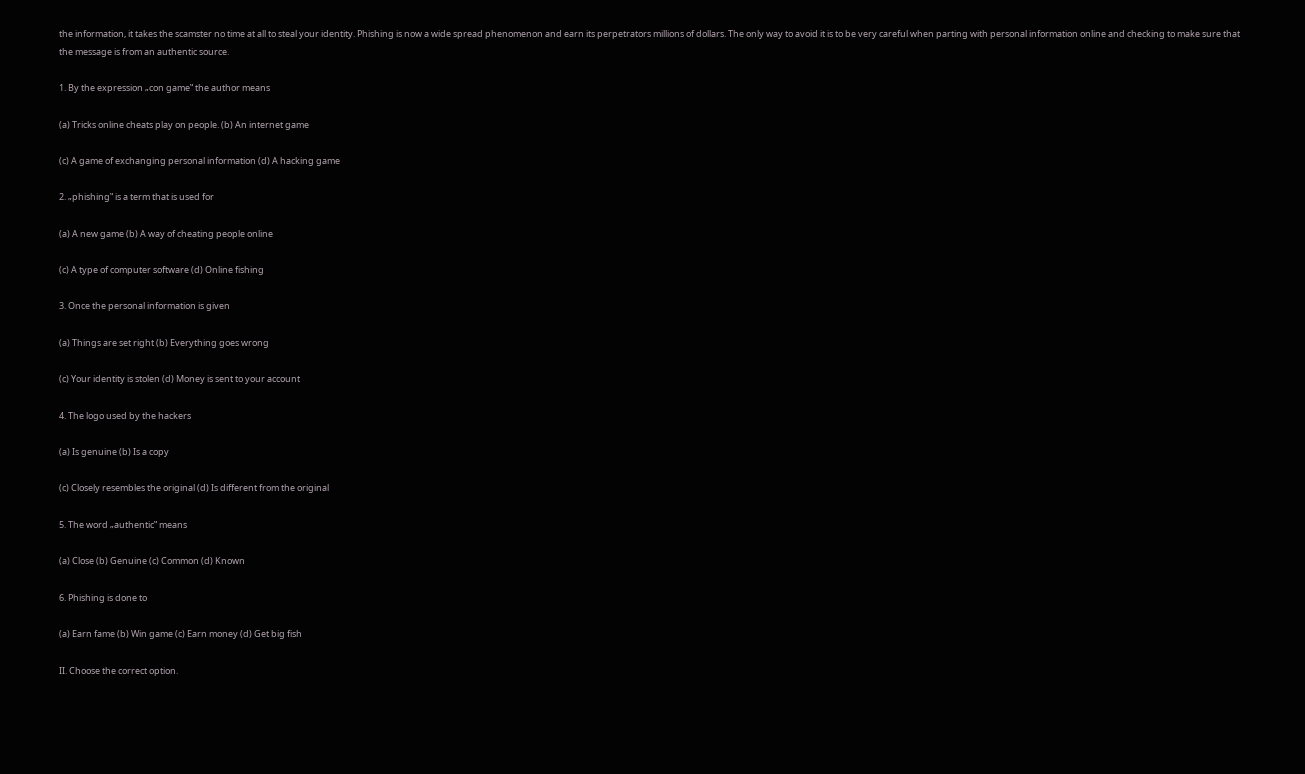the information, it takes the scamster no time at all to steal your identity. Phishing is now a wide spread phenomenon and earn its perpetrators millions of dollars. The only way to avoid it is to be very careful when parting with personal information online and checking to make sure that the message is from an authentic source.

1. By the expression „con game‟ the author means

(a) Tricks online cheats play on people. (b) An internet game

(c) A game of exchanging personal information (d) A hacking game

2. „phishing‟ is a term that is used for

(a) A new game (b) A way of cheating people online

(c) A type of computer software (d) Online fishing

3. Once the personal information is given

(a) Things are set right (b) Everything goes wrong

(c) Your identity is stolen (d) Money is sent to your account

4. The logo used by the hackers

(a) Is genuine (b) Is a copy

(c) Closely resembles the original (d) Is different from the original

5. The word „authentic‟ means

(a) Close (b) Genuine (c) Common (d) Known

6. Phishing is done to

(a) Earn fame (b) Win game (c) Earn money (d) Get big fish

II. Choose the correct option.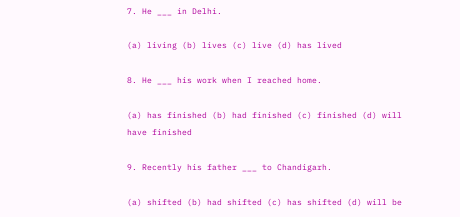7. He ___ in Delhi.

(a) living (b) lives (c) live (d) has lived

8. He ___ his work when I reached home.

(a) has finished (b) had finished (c) finished (d) will have finished

9. Recently his father ___ to Chandigarh.

(a) shifted (b) had shifted (c) has shifted (d) will be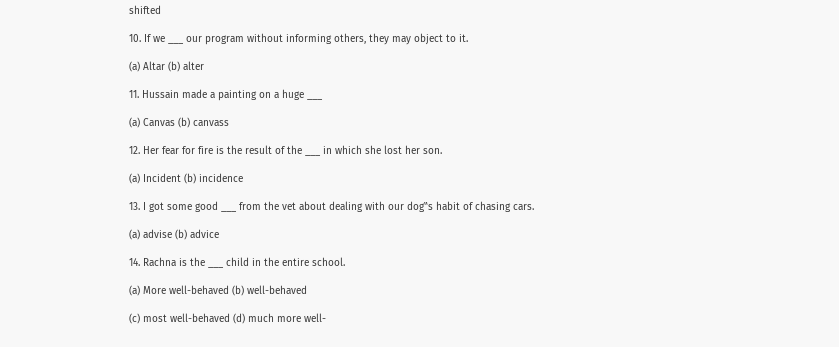shifted

10. If we ___ our program without informing others, they may object to it.

(a) Altar (b) alter

11. Hussain made a painting on a huge ___

(a) Canvas (b) canvass

12. Her fear for fire is the result of the ___ in which she lost her son.

(a) Incident (b) incidence

13. I got some good ___ from the vet about dealing with our dog‟s habit of chasing cars.

(a) advise (b) advice

14. Rachna is the ___ child in the entire school.

(a) More well-behaved (b) well-behaved

(c) most well-behaved (d) much more well-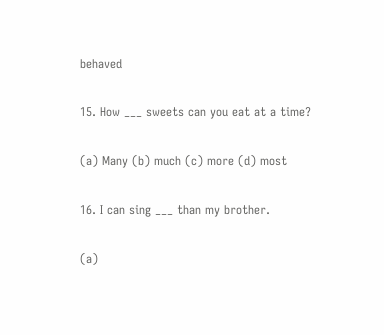behaved

15. How ___ sweets can you eat at a time?

(a) Many (b) much (c) more (d) most

16. I can sing ___ than my brother.

(a)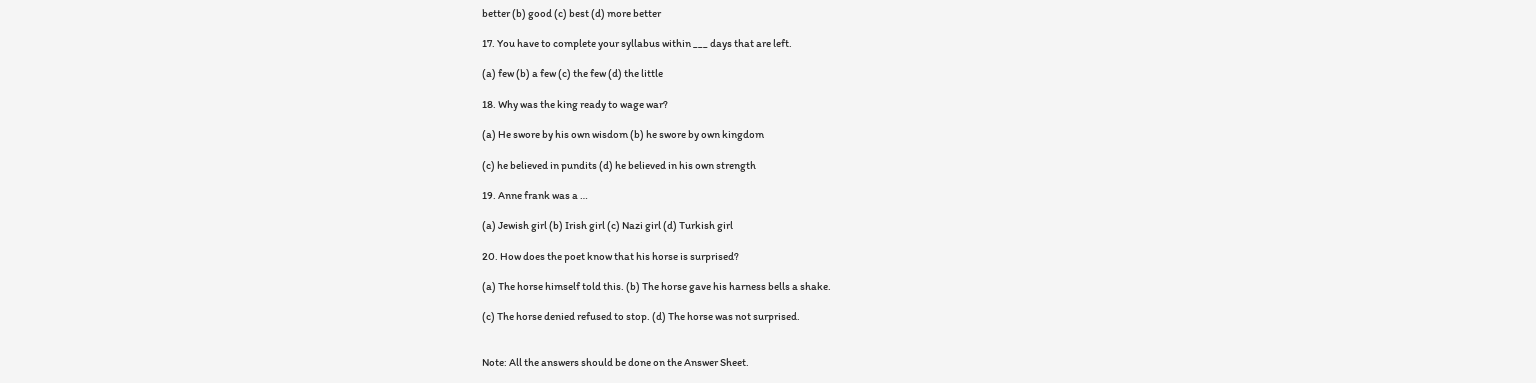better (b) good (c) best (d) more better

17. You have to complete your syllabus within ___ days that are left.

(a) few (b) a few (c) the few (d) the little

18. Why was the king ready to wage war?

(a) He swore by his own wisdom (b) he swore by own kingdom

(c) he believed in pundits (d) he believed in his own strength

19. Anne frank was a …

(a) Jewish girl (b) Irish girl (c) Nazi girl (d) Turkish girl

20. How does the poet know that his horse is surprised?

(a) The horse himself told this. (b) The horse gave his harness bells a shake.

(c) The horse denied refused to stop. (d) The horse was not surprised.


Note: All the answers should be done on the Answer Sheet.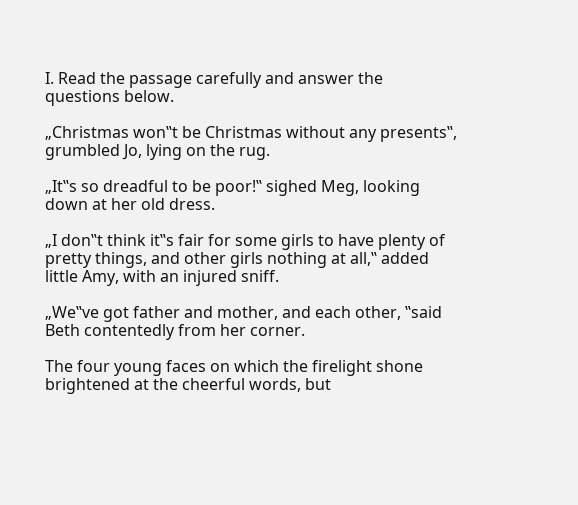I. Read the passage carefully and answer the questions below.

„Christmas won‟t be Christmas without any presents‟, grumbled Jo, lying on the rug.

„It‟s so dreadful to be poor!‟ sighed Meg, looking down at her old dress.

„I don‟t think it‟s fair for some girls to have plenty of pretty things, and other girls nothing at all,‟ added little Amy, with an injured sniff.

„We‟ve got father and mother, and each other, ‟said Beth contentedly from her corner.

The four young faces on which the firelight shone brightened at the cheerful words, but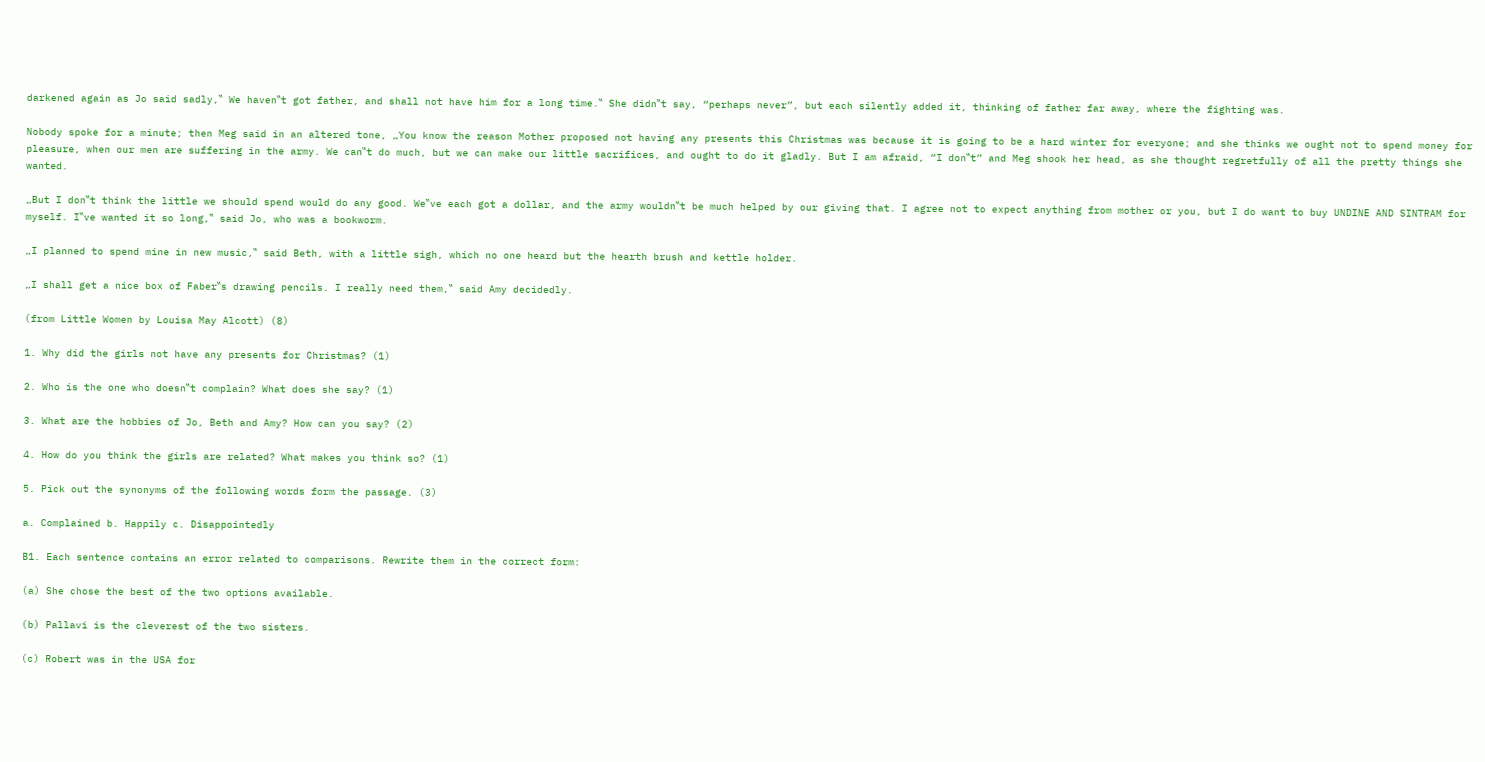darkened again as Jo said sadly,‟ We haven‟t got father, and shall not have him for a long time.‟ She didn‟t say, “perhaps never”, but each silently added it, thinking of father far away, where the fighting was.

Nobody spoke for a minute; then Meg said in an altered tone, „You know the reason Mother proposed not having any presents this Christmas was because it is going to be a hard winter for everyone; and she thinks we ought not to spend money for pleasure, when our men are suffering in the army. We can‟t do much, but we can make our little sacrifices, and ought to do it gladly. But I am afraid, “I don‟t” and Meg shook her head, as she thought regretfully of all the pretty things she wanted.

„But I don‟t think the little we should spend would do any good. We‟ve each got a dollar, and the army wouldn‟t be much helped by our giving that. I agree not to expect anything from mother or you, but I do want to buy UNDINE AND SINTRAM for myself. I‟ve wanted it so long,‟ said Jo, who was a bookworm.

„I planned to spend mine in new music,‟ said Beth, with a little sigh, which no one heard but the hearth brush and kettle holder.

„I shall get a nice box of Faber‟s drawing pencils. I really need them,‟ said Amy decidedly.

(from Little Women by Louisa May Alcott) (8)

1. Why did the girls not have any presents for Christmas? (1)

2. Who is the one who doesn‟t complain? What does she say? (1)

3. What are the hobbies of Jo, Beth and Amy? How can you say? (2)

4. How do you think the girls are related? What makes you think so? (1)

5. Pick out the synonyms of the following words form the passage. (3)

a. Complained b. Happily c. Disappointedly

B1. Each sentence contains an error related to comparisons. Rewrite them in the correct form:

(a) She chose the best of the two options available.

(b) Pallavi is the cleverest of the two sisters.

(c) Robert was in the USA for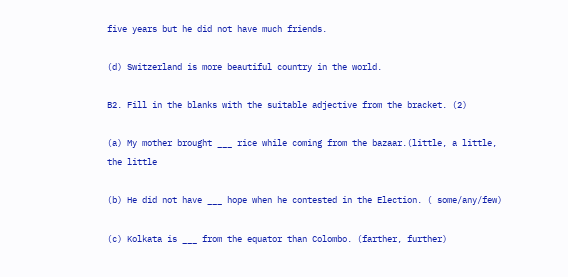five years but he did not have much friends.

(d) Switzerland is more beautiful country in the world.

B2. Fill in the blanks with the suitable adjective from the bracket. (2)

(a) My mother brought ___ rice while coming from the bazaar.(little, a little, the little

(b) He did not have ___ hope when he contested in the Election. ( some/any/few)

(c) Kolkata is ___ from the equator than Colombo. (farther, further)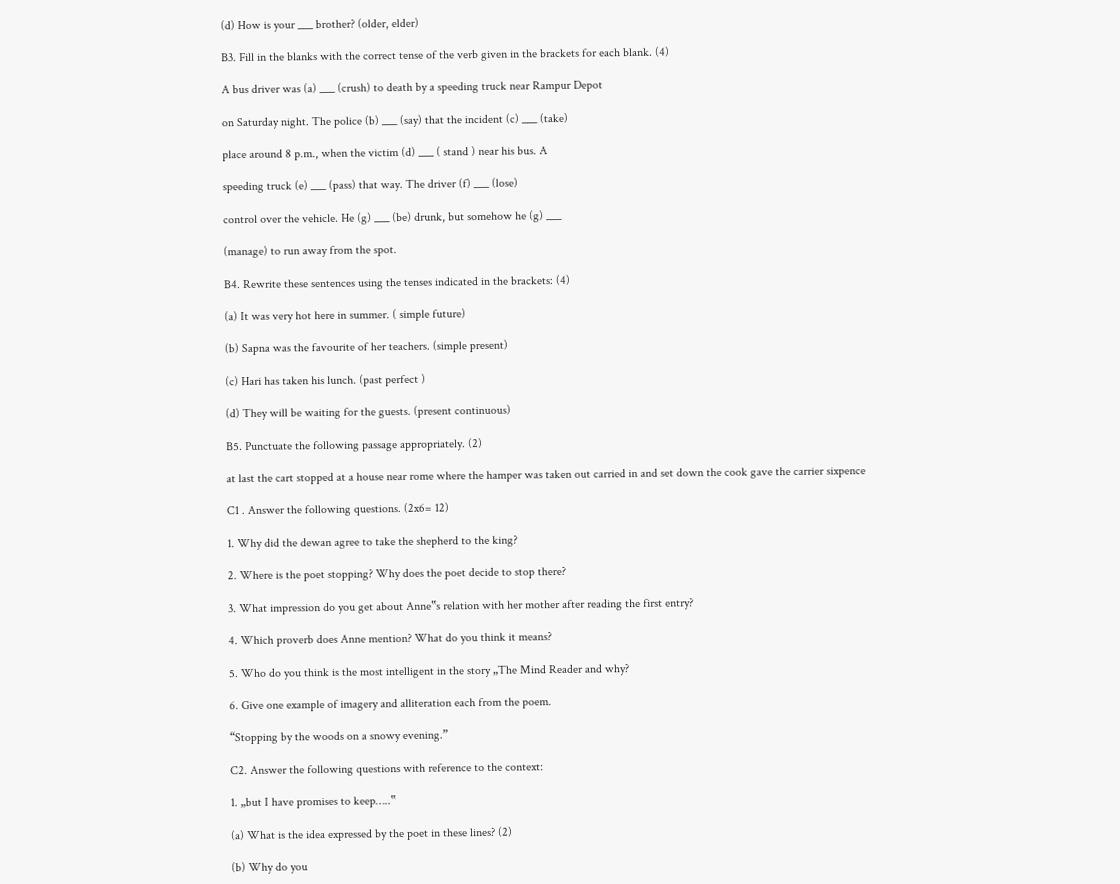(d) How is your ___ brother? (older, elder)

B3. Fill in the blanks with the correct tense of the verb given in the brackets for each blank. (4)

A bus driver was (a) ___ (crush) to death by a speeding truck near Rampur Depot

on Saturday night. The police (b) ___ (say) that the incident (c) ___ (take)

place around 8 p.m., when the victim (d) ___ ( stand ) near his bus. A

speeding truck (e) ___ (pass) that way. The driver (f) ___ (lose)

control over the vehicle. He (g) ___ (be) drunk, but somehow he (g) ___

(manage) to run away from the spot.

B4. Rewrite these sentences using the tenses indicated in the brackets: (4)

(a) It was very hot here in summer. ( simple future)

(b) Sapna was the favourite of her teachers. (simple present)

(c) Hari has taken his lunch. (past perfect )

(d) They will be waiting for the guests. (present continuous)

B5. Punctuate the following passage appropriately. (2)

at last the cart stopped at a house near rome where the hamper was taken out carried in and set down the cook gave the carrier sixpence

C1 . Answer the following questions. (2x6= 12)

1. Why did the dewan agree to take the shepherd to the king?

2. Where is the poet stopping? Why does the poet decide to stop there?

3. What impression do you get about Anne‟s relation with her mother after reading the first entry?

4. Which proverb does Anne mention? What do you think it means?

5. Who do you think is the most intelligent in the story „The Mind Reader and why?

6. Give one example of imagery and alliteration each from the poem.

“Stopping by the woods on a snowy evening.”

C2. Answer the following questions with reference to the context:

1. „but I have promises to keep…..‟

(a) What is the idea expressed by the poet in these lines? (2)

(b) Why do you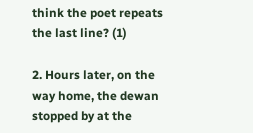think the poet repeats the last line? (1)

2. Hours later, on the way home, the dewan stopped by at the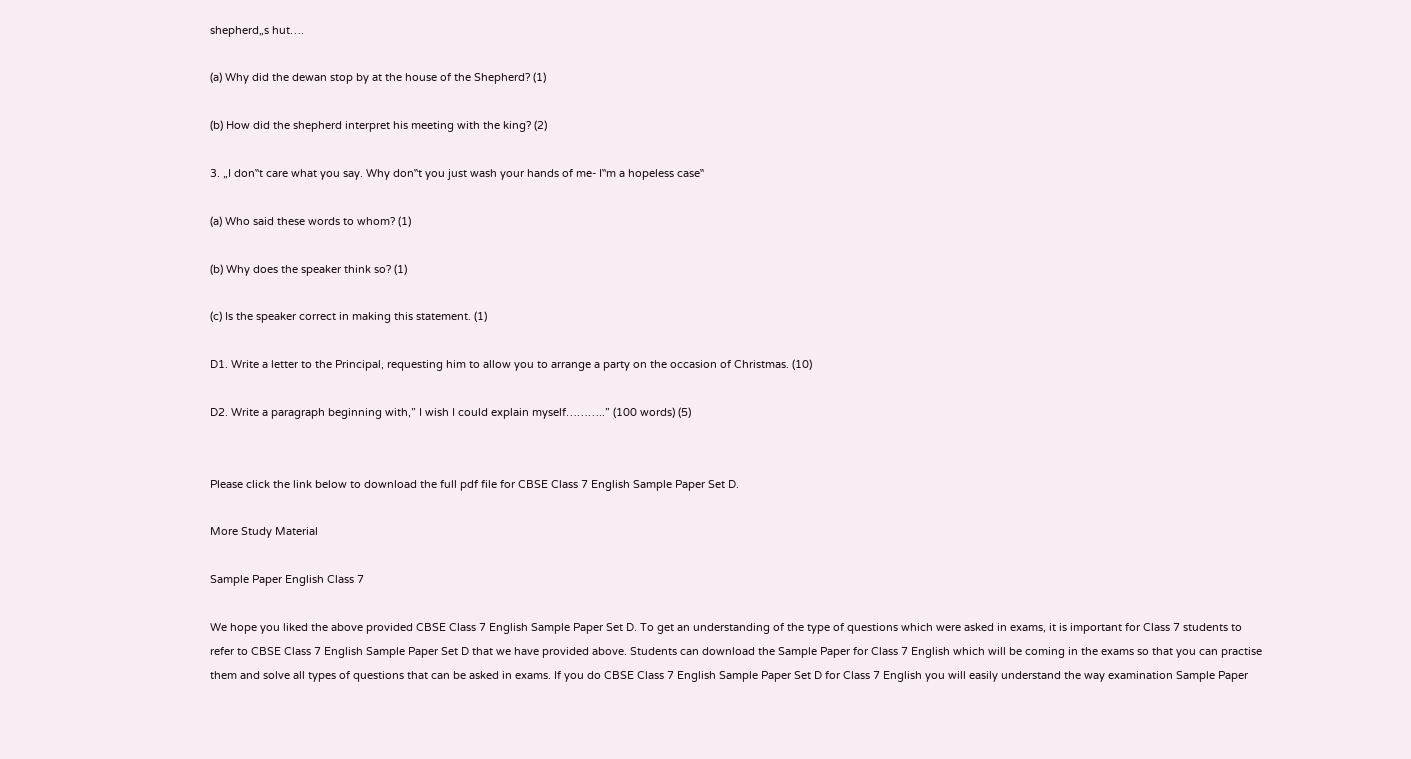shepherd„s hut….

(a) Why did the dewan stop by at the house of the Shepherd? (1)

(b) How did the shepherd interpret his meeting with the king? (2)

3. „I don‟t care what you say. Why don‟t you just wash your hands of me- I‟m a hopeless case‟

(a) Who said these words to whom? (1)

(b) Why does the speaker think so? (1)

(c) Is the speaker correct in making this statement. (1)

D1. Write a letter to the Principal, requesting him to allow you to arrange a party on the occasion of Christmas. (10)

D2. Write a paragraph beginning with,” I wish I could explain myself………..” (100 words) (5)


Please click the link below to download the full pdf file for CBSE Class 7 English Sample Paper Set D.

More Study Material

Sample Paper English Class 7

We hope you liked the above provided CBSE Class 7 English Sample Paper Set D. To get an understanding of the type of questions which were asked in exams, it is important for Class 7 students to refer to CBSE Class 7 English Sample Paper Set D that we have provided above. Students can download the Sample Paper for Class 7 English which will be coming in the exams so that you can practise them and solve all types of questions that can be asked in exams. If you do CBSE Class 7 English Sample Paper Set D for Class 7 English you will easily understand the way examination Sample Paper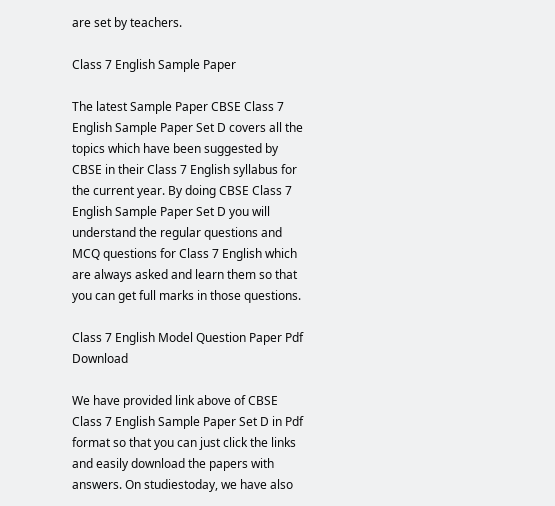are set by teachers.

Class 7 English Sample Paper

The latest Sample Paper CBSE Class 7 English Sample Paper Set D covers all the topics which have been suggested by CBSE in their Class 7 English syllabus for the current year. By doing CBSE Class 7 English Sample Paper Set D you will understand the regular questions and MCQ questions for Class 7 English which are always asked and learn them so that you can get full marks in those questions.

Class 7 English Model Question Paper Pdf Download

We have provided link above of CBSE Class 7 English Sample Paper Set D in Pdf format so that you can just click the links and easily download the papers with answers. On studiestoday, we have also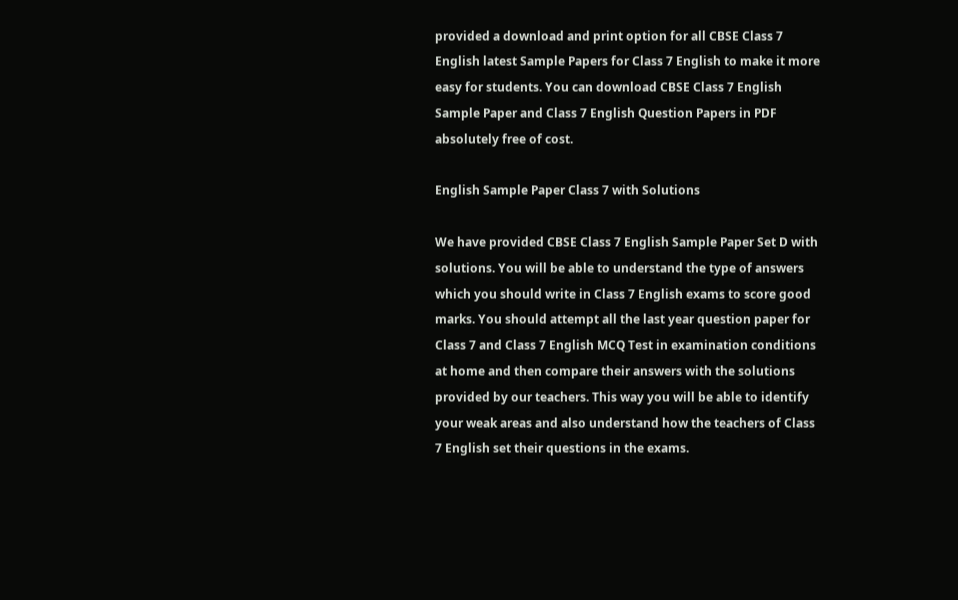provided a download and print option for all CBSE Class 7 English latest Sample Papers for Class 7 English to make it more easy for students. You can download CBSE Class 7 English Sample Paper and Class 7 English Question Papers in PDF absolutely free of cost.

English Sample Paper Class 7 with Solutions

We have provided CBSE Class 7 English Sample Paper Set D with solutions. You will be able to understand the type of answers which you should write in Class 7 English exams to score good marks. You should attempt all the last year question paper for Class 7 and Class 7 English MCQ Test in examination conditions at home and then compare their answers with the solutions provided by our teachers. This way you will be able to identify your weak areas and also understand how the teachers of Class 7 English set their questions in the exams.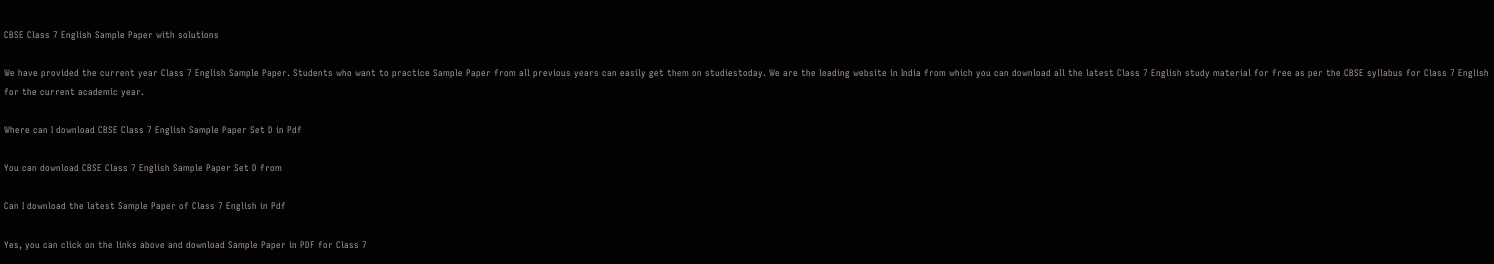CBSE Class 7 English Sample Paper with solutions

We have provided the current year Class 7 English Sample Paper. Students who want to practice Sample Paper from all previous years can easily get them on studiestoday. We are the leading website in India from which you can download all the latest Class 7 English study material for free as per the CBSE syllabus for Class 7 English for the current academic year.

Where can I download CBSE Class 7 English Sample Paper Set D in Pdf

You can download CBSE Class 7 English Sample Paper Set D from

Can I download the latest Sample Paper of Class 7 English in Pdf

Yes, you can click on the links above and download Sample Paper in PDF for Class 7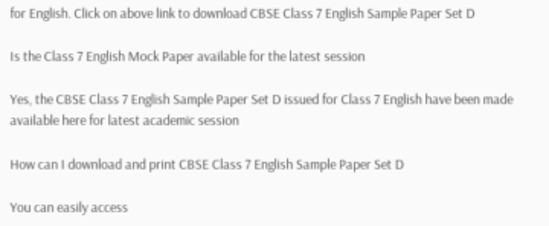for English. Click on above link to download CBSE Class 7 English Sample Paper Set D

Is the Class 7 English Mock Paper available for the latest session

Yes, the CBSE Class 7 English Sample Paper Set D issued for Class 7 English have been made available here for latest academic session

How can I download and print CBSE Class 7 English Sample Paper Set D

You can easily access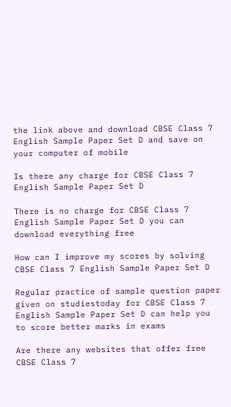the link above and download CBSE Class 7 English Sample Paper Set D and save on your computer of mobile

Is there any charge for CBSE Class 7 English Sample Paper Set D

There is no charge for CBSE Class 7 English Sample Paper Set D you can download everything free

How can I improve my scores by solving CBSE Class 7 English Sample Paper Set D

Regular practice of sample question paper given on studiestoday for CBSE Class 7 English Sample Paper Set D can help you to score better marks in exams

Are there any websites that offer free CBSE Class 7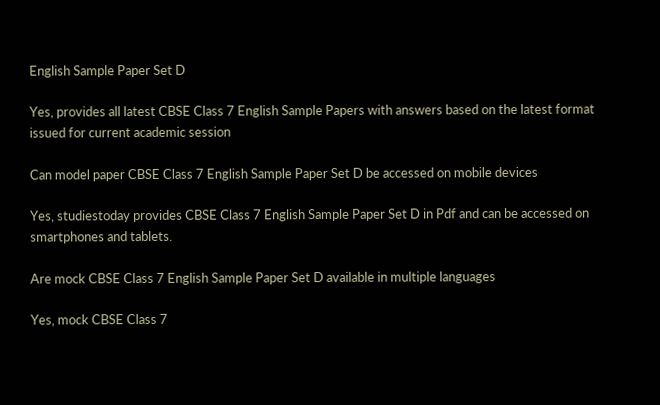English Sample Paper Set D

Yes, provides all latest CBSE Class 7 English Sample Papers with answers based on the latest format issued for current academic session

Can model paper CBSE Class 7 English Sample Paper Set D be accessed on mobile devices

Yes, studiestoday provides CBSE Class 7 English Sample Paper Set D in Pdf and can be accessed on smartphones and tablets.

Are mock CBSE Class 7 English Sample Paper Set D available in multiple languages

Yes, mock CBSE Class 7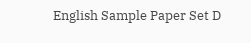English Sample Paper Set D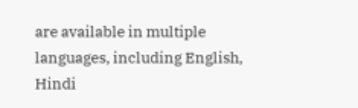are available in multiple languages, including English, Hindi